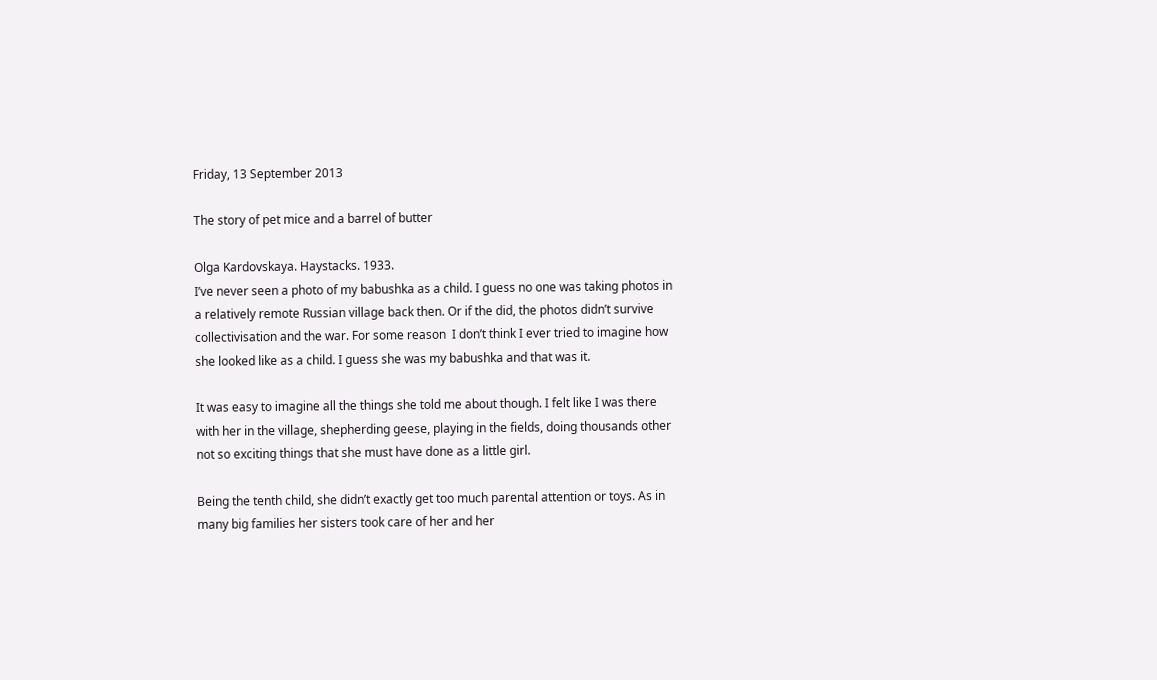Friday, 13 September 2013

The story of pet mice and a barrel of butter

Olga Kardovskaya. Haystacks. 1933.
I’ve never seen a photo of my babushka as a child. I guess no one was taking photos in a relatively remote Russian village back then. Or if the did, the photos didn’t survive collectivisation and the war. For some reason  I don’t think I ever tried to imagine how she looked like as a child. I guess she was my babushka and that was it.

It was easy to imagine all the things she told me about though. I felt like I was there with her in the village, shepherding geese, playing in the fields, doing thousands other not so exciting things that she must have done as a little girl.

Being the tenth child, she didn’t exactly get too much parental attention or toys. As in many big families her sisters took care of her and her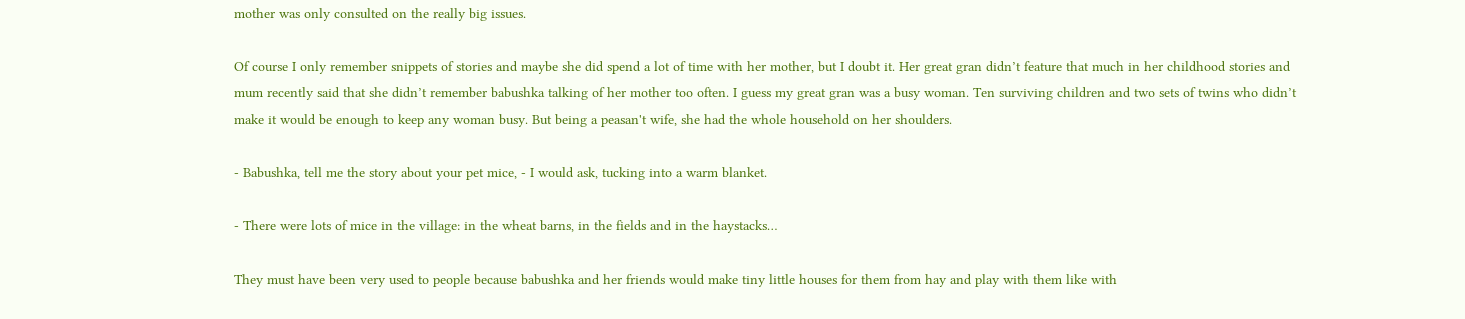mother was only consulted on the really big issues.

Of course I only remember snippets of stories and maybe she did spend a lot of time with her mother, but I doubt it. Her great gran didn’t feature that much in her childhood stories and mum recently said that she didn’t remember babushka talking of her mother too often. I guess my great gran was a busy woman. Ten surviving children and two sets of twins who didn’t make it would be enough to keep any woman busy. But being a peasan't wife, she had the whole household on her shoulders.

- Babushka, tell me the story about your pet mice, - I would ask, tucking into a warm blanket.

- There were lots of mice in the village: in the wheat barns, in the fields and in the haystacks…

They must have been very used to people because babushka and her friends would make tiny little houses for them from hay and play with them like with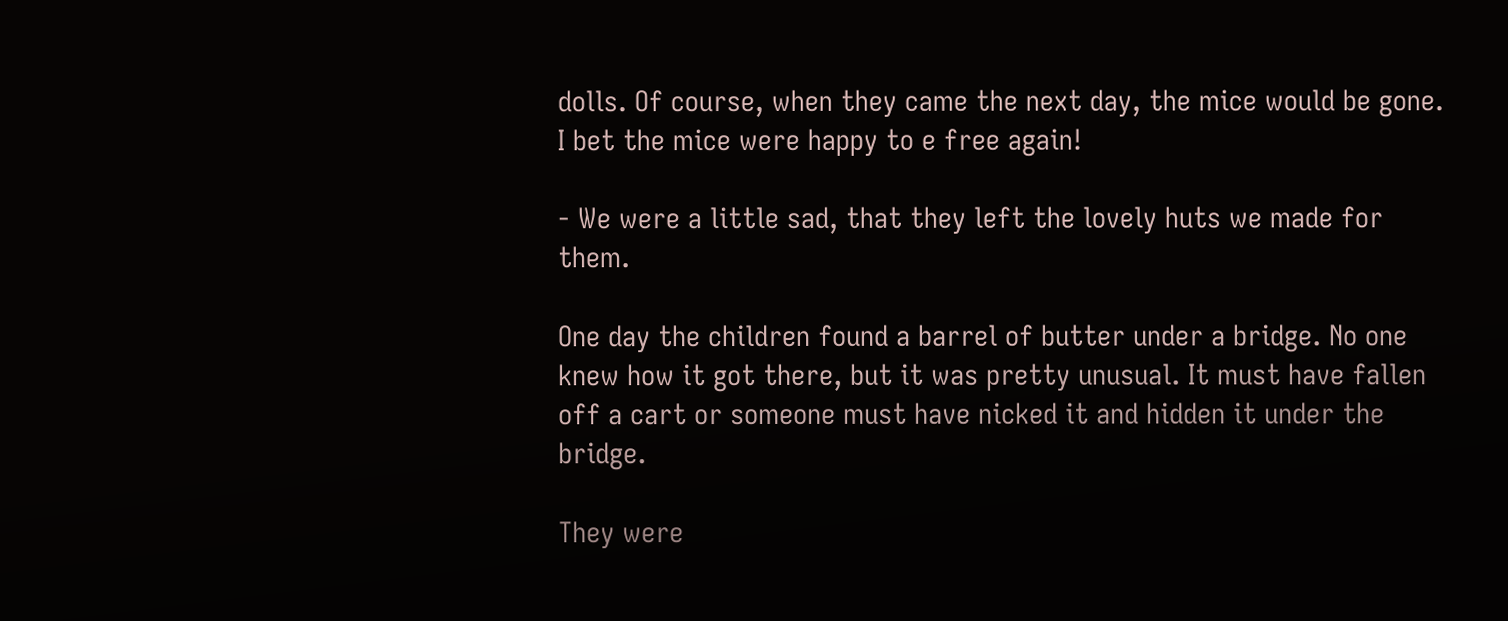dolls. Of course, when they came the next day, the mice would be gone. I bet the mice were happy to e free again!

- We were a little sad, that they left the lovely huts we made for them.

One day the children found a barrel of butter under a bridge. No one knew how it got there, but it was pretty unusual. It must have fallen off a cart or someone must have nicked it and hidden it under the bridge.

They were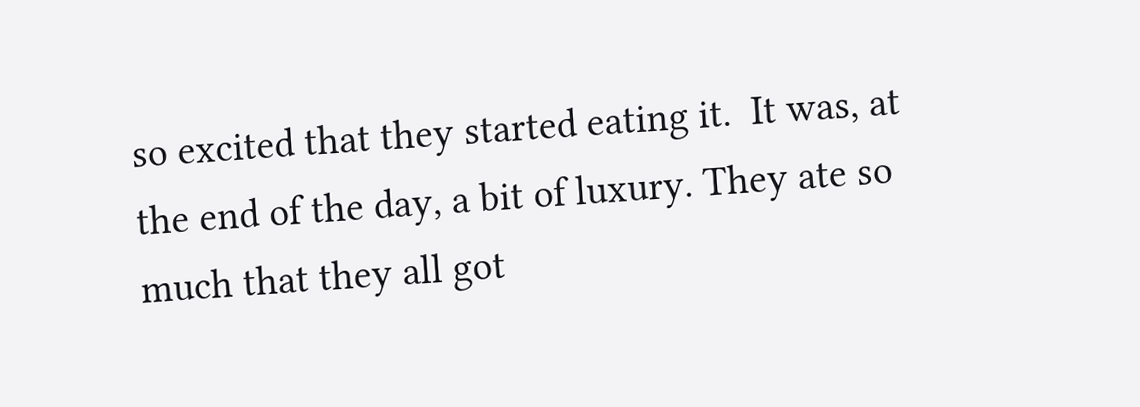so excited that they started eating it.  It was, at the end of the day, a bit of luxury. They ate so much that they all got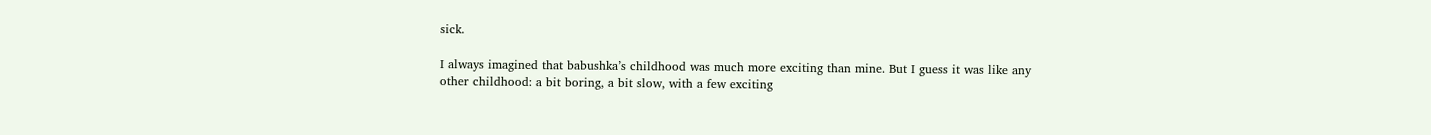sick.

I always imagined that babushka’s childhood was much more exciting than mine. But I guess it was like any other childhood: a bit boring, a bit slow, with a few exciting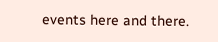events here and there.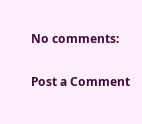No comments:

Post a Comment